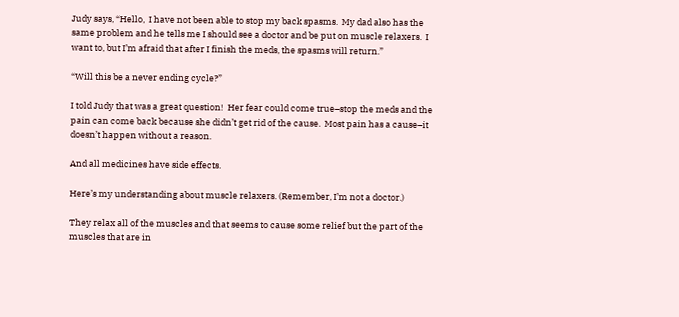Judy says, “Hello,  I have not been able to stop my back spasms.  My dad also has the same problem and he tells me I should see a doctor and be put on muscle relaxers.  I want to, but I’m afraid that after I finish the meds, the spasms will return.”

“Will this be a never ending cycle?”

I told Judy that was a great question!  Her fear could come true–stop the meds and the pain can come back because she didn’t get rid of the cause.  Most pain has a cause–it doesn’t happen without a reason.

And all medicines have side effects.

Here’s my understanding about muscle relaxers. (Remember, I’m not a doctor.)

They relax all of the muscles and that seems to cause some relief but the part of the muscles that are in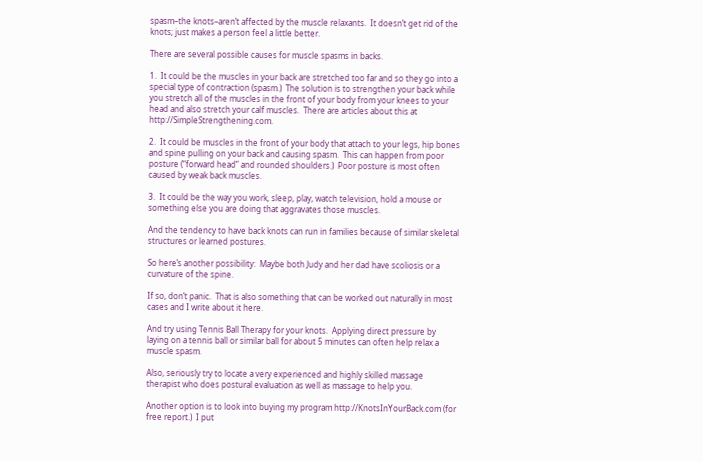spasm–the knots–aren’t affected by the muscle relaxants.  It doesn’t get rid of the knots; just makes a person feel a little better.

There are several possible causes for muscle spasms in backs.

1.  It could be the muscles in your back are stretched too far and so they go into a special type of contraction (spasm.)  The solution is to strengthen your back while you stretch all of the muscles in the front of your body from your knees to your head and also stretch your calf muscles.  There are articles about this at http://SimpleStrengthening.com.

2.  It could be muscles in the front of your body that attach to your legs, hip bones and spine pulling on your back and causing spasm.  This can happen from poor posture (“forward head” and rounded shoulders.)  Poor posture is most often caused by weak back muscles.

3.  It could be the way you work, sleep, play, watch television, hold a mouse or something else you are doing that aggravates those muscles.

And the tendency to have back knots can run in families because of similar skeletal structures or learned postures.

So here’s another possibility:  Maybe both Judy and her dad have scoliosis or a curvature of the spine.

If so, don’t panic.  That is also something that can be worked out naturally in most cases and I write about it here.

And try using Tennis Ball Therapy for your knots.  Applying direct pressure by laying on a tennis ball or similar ball for about 5 minutes can often help relax a muscle spasm.

Also, seriously try to locate a very experienced and highly skilled massage therapist who does postural evaluation as well as massage to help you.

Another option is to look into buying my program http://KnotsInYourBack.com (for free report.)  I put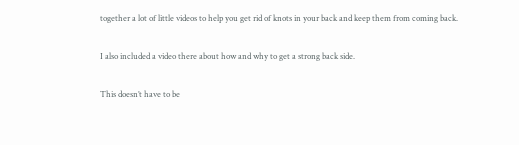together a lot of little videos to help you get rid of knots in your back and keep them from coming back.

I also included a video there about how and why to get a strong back side.

This doesn’t have to be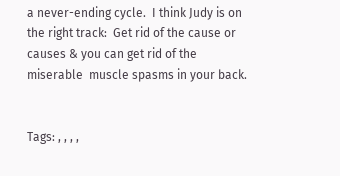a never-ending cycle.  I think Judy is on the right track:  Get rid of the cause or causes & you can get rid of the miserable  muscle spasms in your back.


Tags: , , , ,